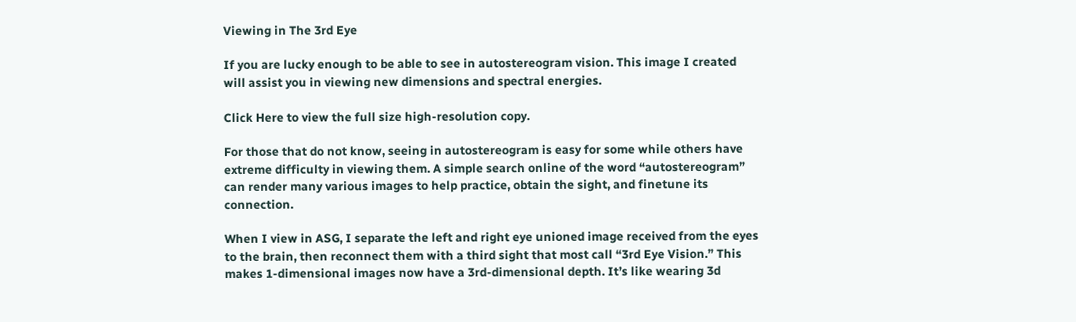Viewing in The 3rd Eye

If you are lucky enough to be able to see in autostereogram vision. This image I created will assist you in viewing new dimensions and spectral energies.

Click Here to view the full size high-resolution copy.

For those that do not know, seeing in autostereogram is easy for some while others have extreme difficulty in viewing them. A simple search online of the word “autostereogram” can render many various images to help practice, obtain the sight, and finetune its connection.

When I view in ASG, I separate the left and right eye unioned image received from the eyes to the brain, then reconnect them with a third sight that most call “3rd Eye Vision.” This makes 1-dimensional images now have a 3rd-dimensional depth. It’s like wearing 3d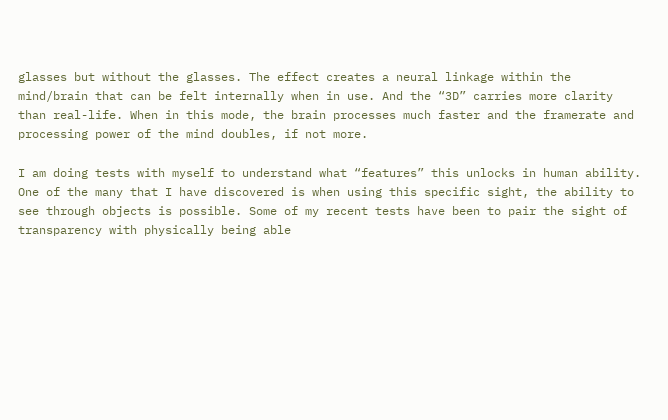glasses but without the glasses. The effect creates a neural linkage within the mind/brain that can be felt internally when in use. And the “3D” carries more clarity than real-life. When in this mode, the brain processes much faster and the framerate and processing power of the mind doubles, if not more.

I am doing tests with myself to understand what “features” this unlocks in human ability. One of the many that I have discovered is when using this specific sight, the ability to see through objects is possible. Some of my recent tests have been to pair the sight of transparency with physically being able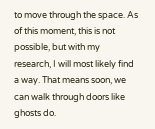to move through the space. As of this moment, this is not possible, but with my research, I will most likely find a way. That means soon, we can walk through doors like ghosts do.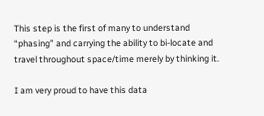This step is the first of many to understand “phasing” and carrying the ability to bi-locate and travel throughout space/time merely by thinking it.

I am very proud to have this data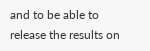and to be able to release the results on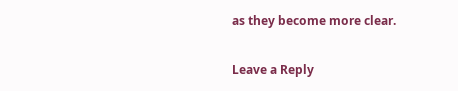as they become more clear.

Leave a Reply